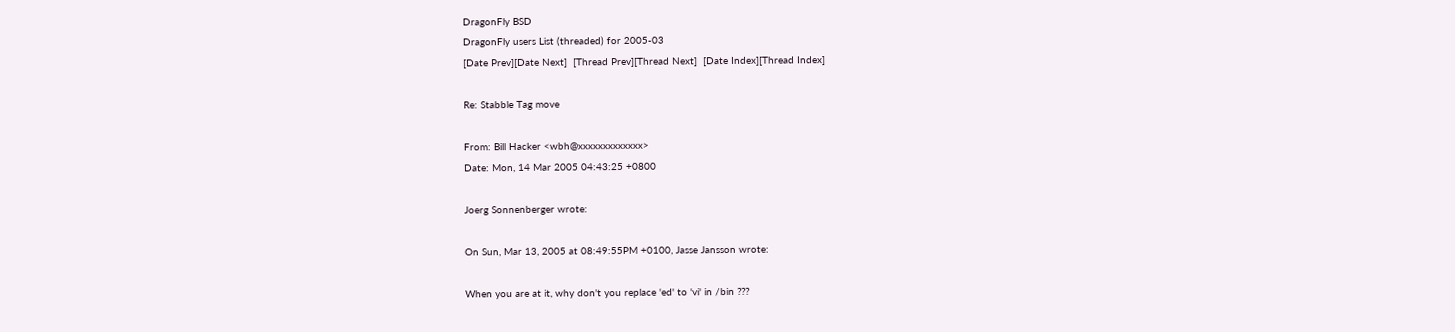DragonFly BSD
DragonFly users List (threaded) for 2005-03
[Date Prev][Date Next]  [Thread Prev][Thread Next]  [Date Index][Thread Index]

Re: Stabble Tag move

From: Bill Hacker <wbh@xxxxxxxxxxxxx>
Date: Mon, 14 Mar 2005 04:43:25 +0800

Joerg Sonnenberger wrote:

On Sun, Mar 13, 2005 at 08:49:55PM +0100, Jasse Jansson wrote:

When you are at it, why don't you replace 'ed' to 'vi' in /bin ???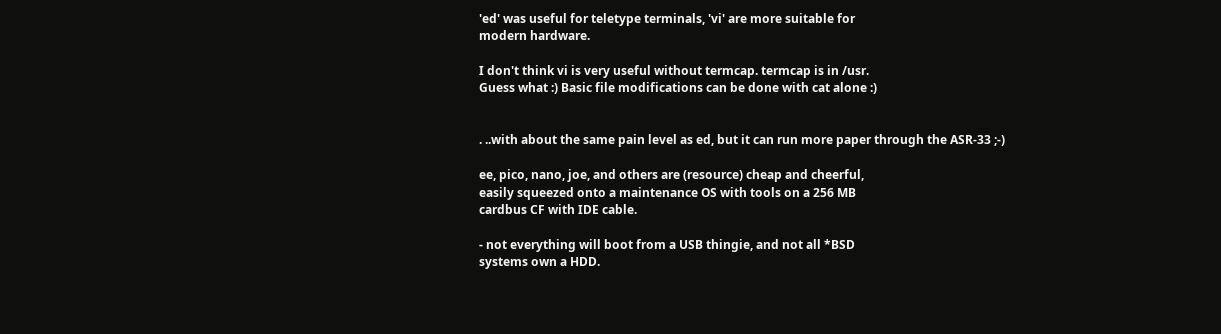'ed' was useful for teletype terminals, 'vi' are more suitable for
modern hardware.

I don't think vi is very useful without termcap. termcap is in /usr.
Guess what :) Basic file modifications can be done with cat alone :)


. ..with about the same pain level as ed, but it can run more paper through the ASR-33 ;-)

ee, pico, nano, joe, and others are (resource) cheap and cheerful,
easily squeezed onto a maintenance OS with tools on a 256 MB
cardbus CF with IDE cable.

- not everything will boot from a USB thingie, and not all *BSD
systems own a HDD.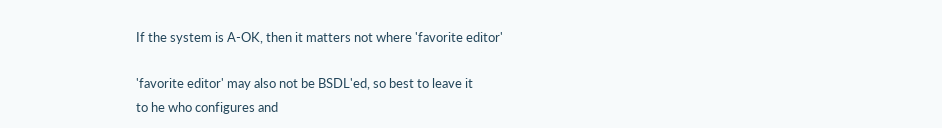If the system is A-OK, then it matters not where 'favorite editor'

'favorite editor' may also not be BSDL'ed, so best to leave it
to he who configures and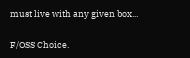must live with any given box...

F/OSS Choice.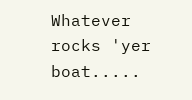Whatever rocks 'yer boat.....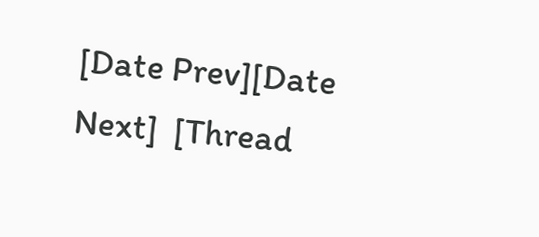[Date Prev][Date Next]  [Thread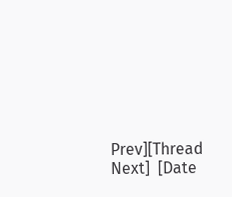Prev][Thread Next]  [Date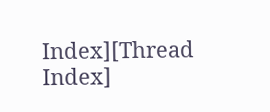Index][Thread Index]